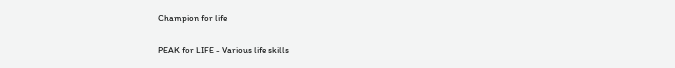Champion for life

PEAK for LIFE - Various life skills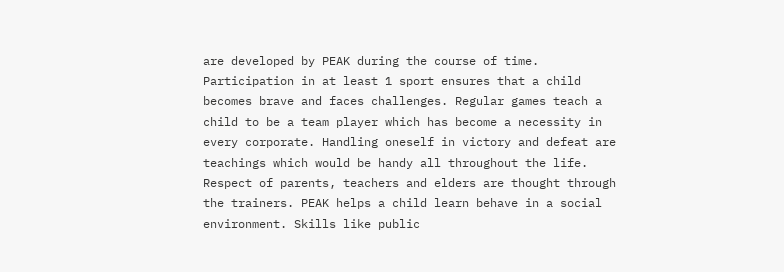are developed by PEAK during the course of time. Participation in at least 1 sport ensures that a child becomes brave and faces challenges. Regular games teach a child to be a team player which has become a necessity in every corporate. Handling oneself in victory and defeat are teachings which would be handy all throughout the life. Respect of parents, teachers and elders are thought through the trainers. PEAK helps a child learn behave in a social environment. Skills like public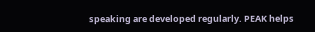speaking are developed regularly. PEAK helps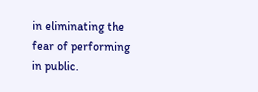in eliminating the fear of performing in public.